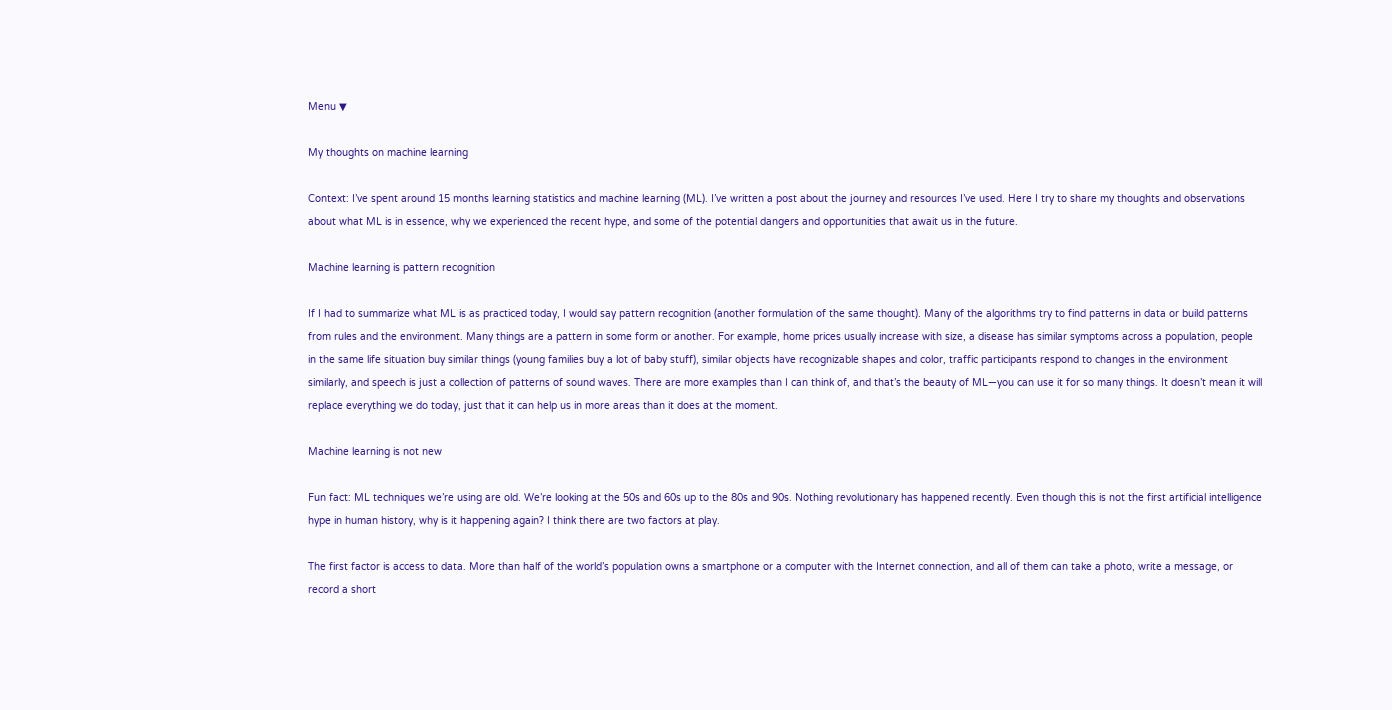Menu ▼

My thoughts on machine learning

Context: I’ve spent around 15 months learning statistics and machine learning (ML). I’ve written a post about the journey and resources I’ve used. Here I try to share my thoughts and observations about what ML is in essence, why we experienced the recent hype, and some of the potential dangers and opportunities that await us in the future.

Machine learning is pattern recognition

If I had to summarize what ML is as practiced today, I would say pattern recognition (another formulation of the same thought). Many of the algorithms try to find patterns in data or build patterns from rules and the environment. Many things are a pattern in some form or another. For example, home prices usually increase with size, a disease has similar symptoms across a population, people in the same life situation buy similar things (young families buy a lot of baby stuff), similar objects have recognizable shapes and color, traffic participants respond to changes in the environment similarly, and speech is just a collection of patterns of sound waves. There are more examples than I can think of, and that’s the beauty of ML—you can use it for so many things. It doesn’t mean it will replace everything we do today, just that it can help us in more areas than it does at the moment.

Machine learning is not new

Fun fact: ML techniques we’re using are old. We’re looking at the 50s and 60s up to the 80s and 90s. Nothing revolutionary has happened recently. Even though this is not the first artificial intelligence hype in human history, why is it happening again? I think there are two factors at play.

The first factor is access to data. More than half of the world’s population owns a smartphone or a computer with the Internet connection, and all of them can take a photo, write a message, or record a short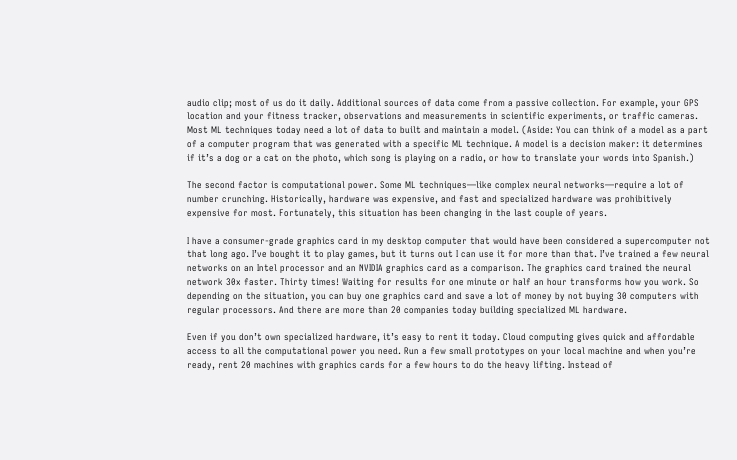audio clip; most of us do it daily. Additional sources of data come from a passive collection. For example, your GPS location and your fitness tracker, observations and measurements in scientific experiments, or traffic cameras. Most ML techniques today need a lot of data to built and maintain a model. (Aside: You can think of a model as a part of a computer program that was generated with a specific ML technique. A model is a decision maker: it determines if it’s a dog or a cat on the photo, which song is playing on a radio, or how to translate your words into Spanish.)

The second factor is computational power. Some ML techniques—like complex neural networks—require a lot of number crunching. Historically, hardware was expensive, and fast and specialized hardware was prohibitively expensive for most. Fortunately, this situation has been changing in the last couple of years.

I have a consumer-grade graphics card in my desktop computer that would have been considered a supercomputer not that long ago. I’ve bought it to play games, but it turns out I can use it for more than that. I’ve trained a few neural networks on an Intel processor and an NVIDIA graphics card as a comparison. The graphics card trained the neural network 30x faster. Thirty times! Waiting for results for one minute or half an hour transforms how you work. So depending on the situation, you can buy one graphics card and save a lot of money by not buying 30 computers with regular processors. And there are more than 20 companies today building specialized ML hardware.

Even if you don’t own specialized hardware, it’s easy to rent it today. Cloud computing gives quick and affordable access to all the computational power you need. Run a few small prototypes on your local machine and when you’re ready, rent 20 machines with graphics cards for a few hours to do the heavy lifting. Instead of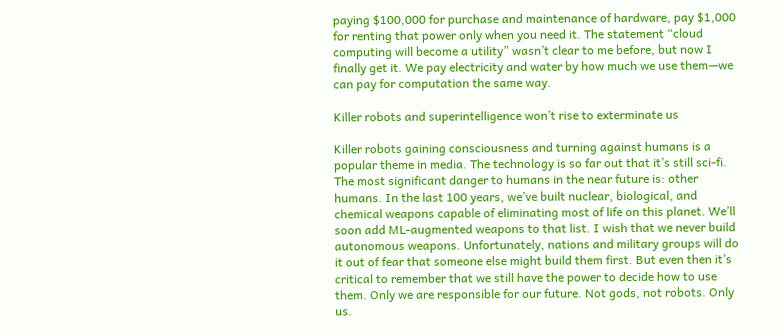paying $100,000 for purchase and maintenance of hardware, pay $1,000 for renting that power only when you need it. The statement “cloud computing will become a utility” wasn’t clear to me before, but now I finally get it. We pay electricity and water by how much we use them—we can pay for computation the same way.

Killer robots and superintelligence won’t rise to exterminate us

Killer robots gaining consciousness and turning against humans is a popular theme in media. The technology is so far out that it’s still sci-fi. The most significant danger to humans in the near future is: other humans. In the last 100 years, we’ve built nuclear, biological, and chemical weapons capable of eliminating most of life on this planet. We’ll soon add ML-augmented weapons to that list. I wish that we never build autonomous weapons. Unfortunately, nations and military groups will do it out of fear that someone else might build them first. But even then it’s critical to remember that we still have the power to decide how to use them. Only we are responsible for our future. Not gods, not robots. Only us.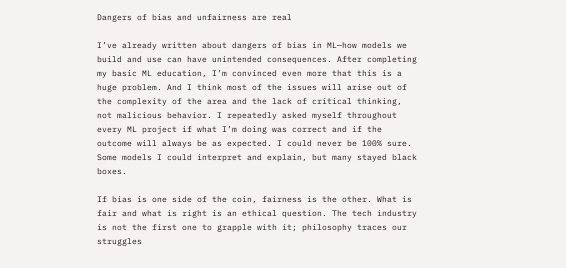Dangers of bias and unfairness are real

I’ve already written about dangers of bias in ML—how models we build and use can have unintended consequences. After completing my basic ML education, I’m convinced even more that this is a huge problem. And I think most of the issues will arise out of the complexity of the area and the lack of critical thinking, not malicious behavior. I repeatedly asked myself throughout every ML project if what I’m doing was correct and if the outcome will always be as expected. I could never be 100% sure. Some models I could interpret and explain, but many stayed black boxes.

If bias is one side of the coin, fairness is the other. What is fair and what is right is an ethical question. The tech industry is not the first one to grapple with it; philosophy traces our struggles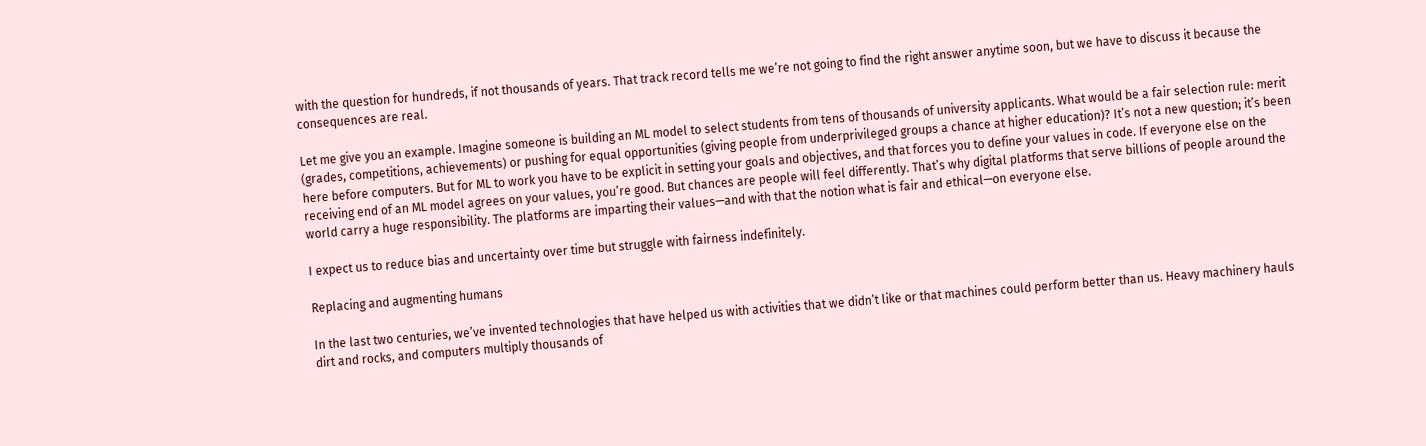with the question for hundreds, if not thousands of years. That track record tells me we’re not going to find the right answer anytime soon, but we have to discuss it because the consequences are real.

Let me give you an example. Imagine someone is building an ML model to select students from tens of thousands of university applicants. What would be a fair selection rule: merit (grades, competitions, achievements) or pushing for equal opportunities (giving people from underprivileged groups a chance at higher education)? It’s not a new question; it’s been here before computers. But for ML to work you have to be explicit in setting your goals and objectives, and that forces you to define your values in code. If everyone else on the receiving end of an ML model agrees on your values, you’re good. But chances are people will feel differently. That’s why digital platforms that serve billions of people around the world carry a huge responsibility. The platforms are imparting their values—and with that the notion what is fair and ethical—on everyone else.

I expect us to reduce bias and uncertainty over time but struggle with fairness indefinitely.

Replacing and augmenting humans

In the last two centuries, we’ve invented technologies that have helped us with activities that we didn’t like or that machines could perform better than us. Heavy machinery hauls dirt and rocks, and computers multiply thousands of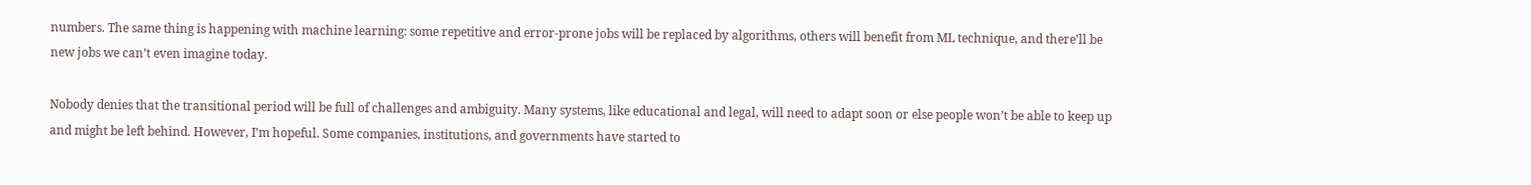numbers. The same thing is happening with machine learning: some repetitive and error-prone jobs will be replaced by algorithms, others will benefit from ML technique, and there’ll be new jobs we can’t even imagine today.

Nobody denies that the transitional period will be full of challenges and ambiguity. Many systems, like educational and legal, will need to adapt soon or else people won’t be able to keep up and might be left behind. However, I’m hopeful. Some companies, institutions, and governments have started to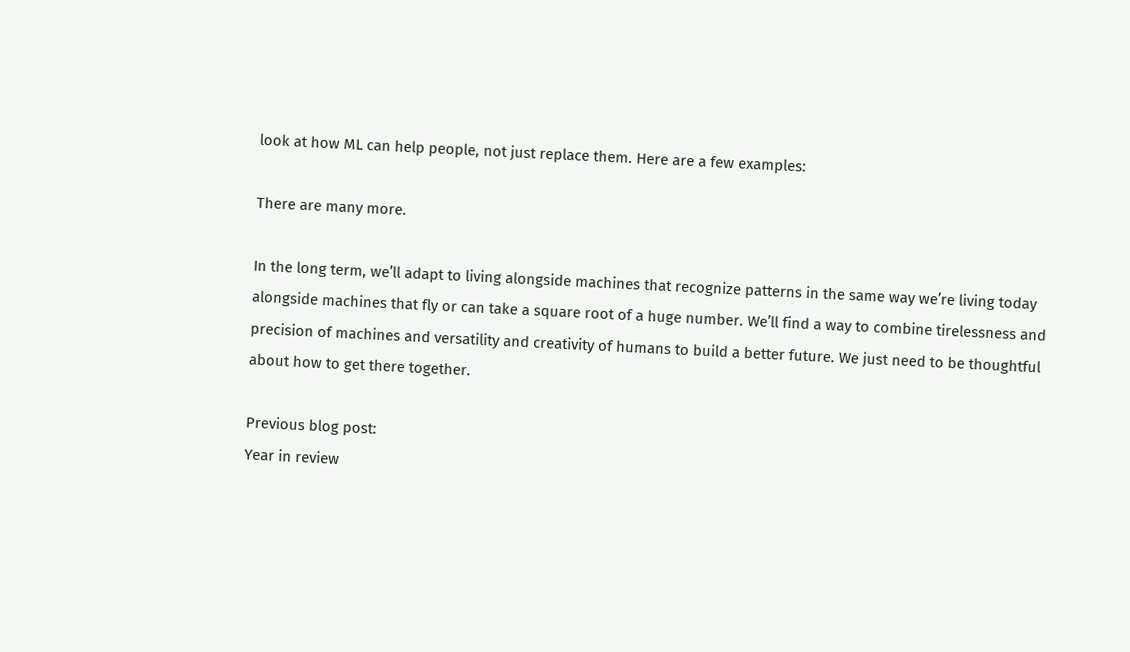look at how ML can help people, not just replace them. Here are a few examples:

There are many more.

In the long term, we’ll adapt to living alongside machines that recognize patterns in the same way we’re living today alongside machines that fly or can take a square root of a huge number. We’ll find a way to combine tirelessness and precision of machines and versatility and creativity of humans to build a better future. We just need to be thoughtful about how to get there together.

Previous blog post:
Year in review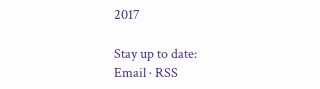2017

Stay up to date:
Email · RSS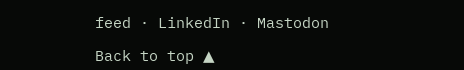feed · LinkedIn · Mastodon

Back to top ▲